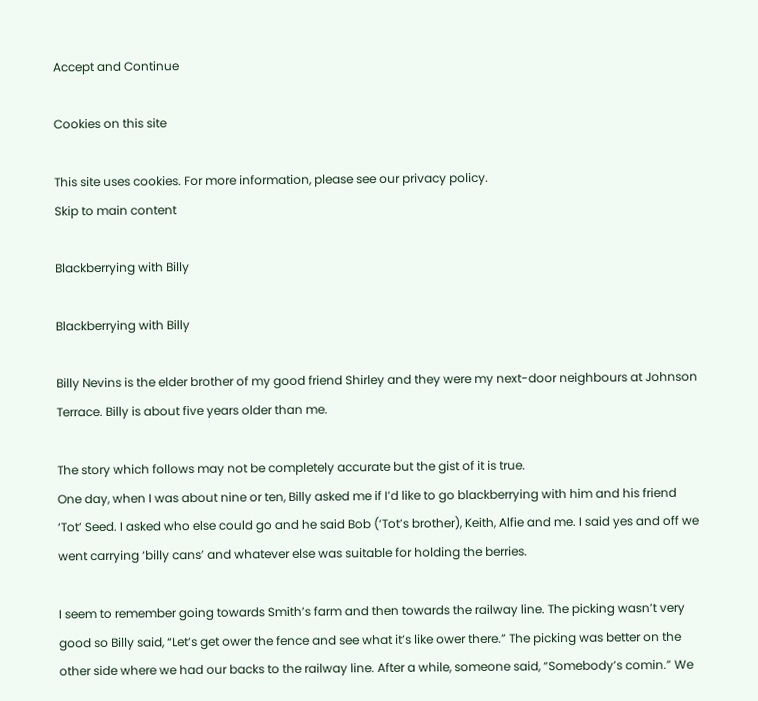Accept and Continue

Cookies on this site

This site uses cookies. For more information, please see our privacy policy.
Skip to main content

Blackberrying with Billy

Blackberrying with Billy

Billy Nevins is the elder brother of my good friend Shirley and they were my next-door neighbours at Johnson Terrace. Billy is about five years older than me.

The story which follows may not be completely accurate but the gist of it is true.
One day, when I was about nine or ten, Billy asked me if I’d like to go blackberrying with him and his friend ‘Tot’ Seed. I asked who else could go and he said Bob (‘Tot’s brother), Keith, Alfie and me. I said yes and off we went carrying ‘billy cans’ and whatever else was suitable for holding the berries.

I seem to remember going towards Smith’s farm and then towards the railway line. The picking wasn’t very good so Billy said, “Let’s get ower the fence and see what it’s like ower there.” The picking was better on the other side where we had our backs to the railway line. After a while, someone said, “Somebody’s comin.” We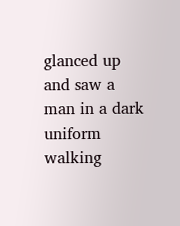glanced up and saw a man in a dark uniform walking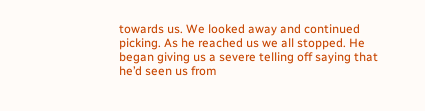towards us. We looked away and continued picking. As he reached us we all stopped. He began giving us a severe telling off saying that he’d seen us from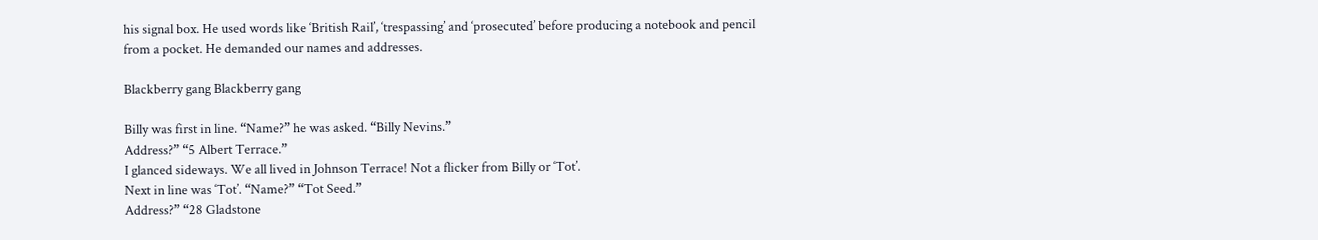his signal box. He used words like ‘British Rail’, ‘trespassing’ and ‘prosecuted’ before producing a notebook and pencil from a pocket. He demanded our names and addresses.

Blackberry gang Blackberry gang

Billy was first in line. “Name?” he was asked. “Billy Nevins.”
Address?” “5 Albert Terrace.”
I glanced sideways. We all lived in Johnson Terrace! Not a flicker from Billy or ‘Tot’.
Next in line was ‘Tot’. “Name?” “Tot Seed.”
Address?” “28 Gladstone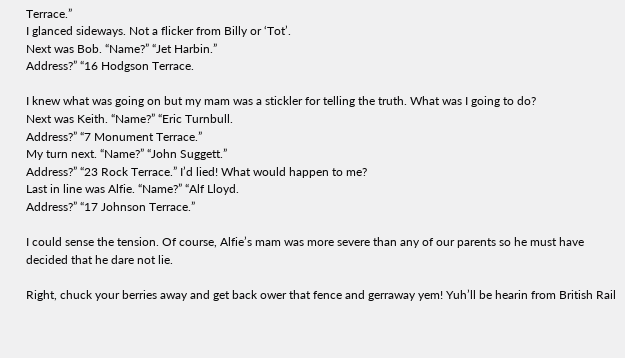Terrace.”
I glanced sideways. Not a flicker from Billy or ‘Tot’.
Next was Bob. “Name?” “Jet Harbin.”
Address?” “16 Hodgson Terrace.

I knew what was going on but my mam was a stickler for telling the truth. What was I going to do?
Next was Keith. “Name?” “Eric Turnbull.
Address?” “7 Monument Terrace.”
My turn next. “Name?” “John Suggett.”
Address?” “23 Rock Terrace.” I’d lied! What would happen to me?
Last in line was Alfie. “Name?” “Alf Lloyd.
Address?” “17 Johnson Terrace.”

I could sense the tension. Of course, Alfie’s mam was more severe than any of our parents so he must have decided that he dare not lie.

Right, chuck your berries away and get back ower that fence and gerraway yem! Yuh’ll be hearin from British Rail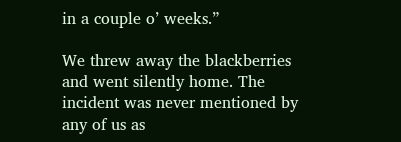in a couple o’ weeks.”

We threw away the blackberries and went silently home. The incident was never mentioned by any of us as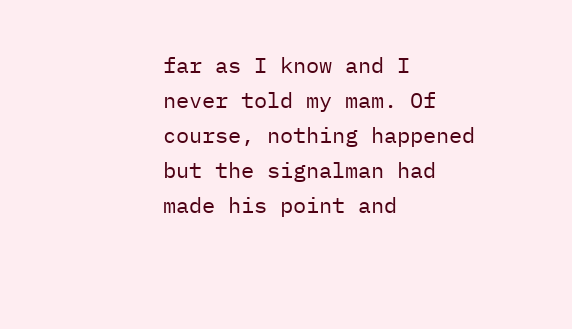far as I know and I never told my mam. Of course, nothing happened but the signalman had made his point and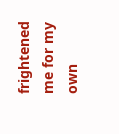frightened me for my own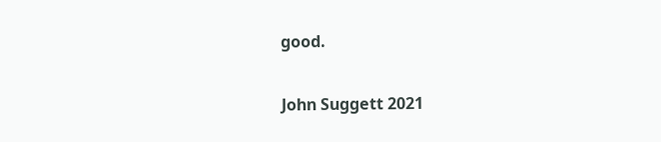good.


John Suggett 2021